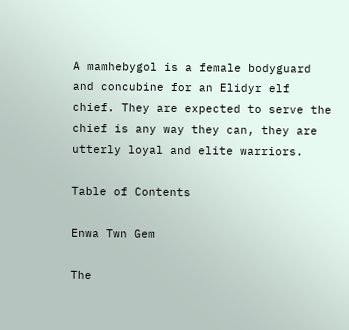A mamhebygol is a female bodyguard and concubine for an Elidyr elf chief. They are expected to serve the chief is any way they can, they are utterly loyal and elite warriors.

Table of Contents

Enwa Twn Gem

The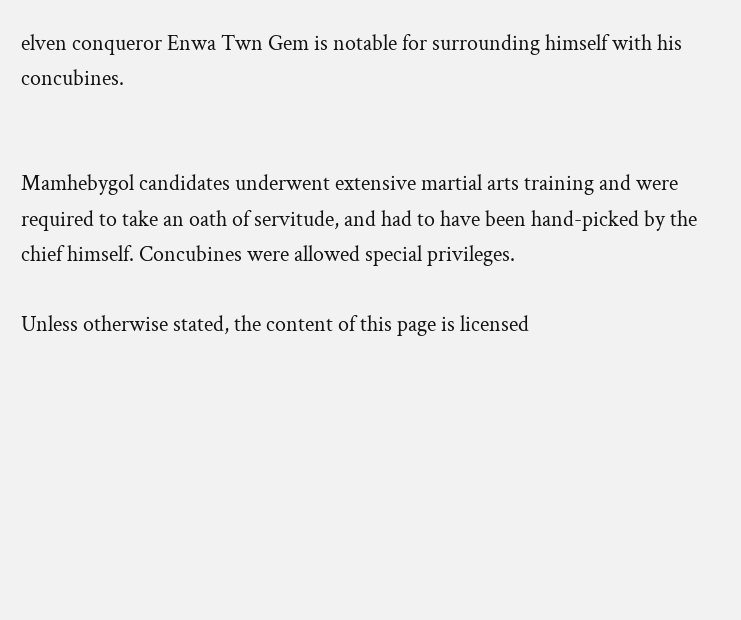elven conqueror Enwa Twn Gem is notable for surrounding himself with his concubines.


Mamhebygol candidates underwent extensive martial arts training and were required to take an oath of servitude, and had to have been hand-picked by the chief himself. Concubines were allowed special privileges.

Unless otherwise stated, the content of this page is licensed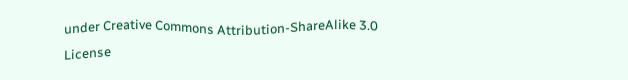under Creative Commons Attribution-ShareAlike 3.0 License